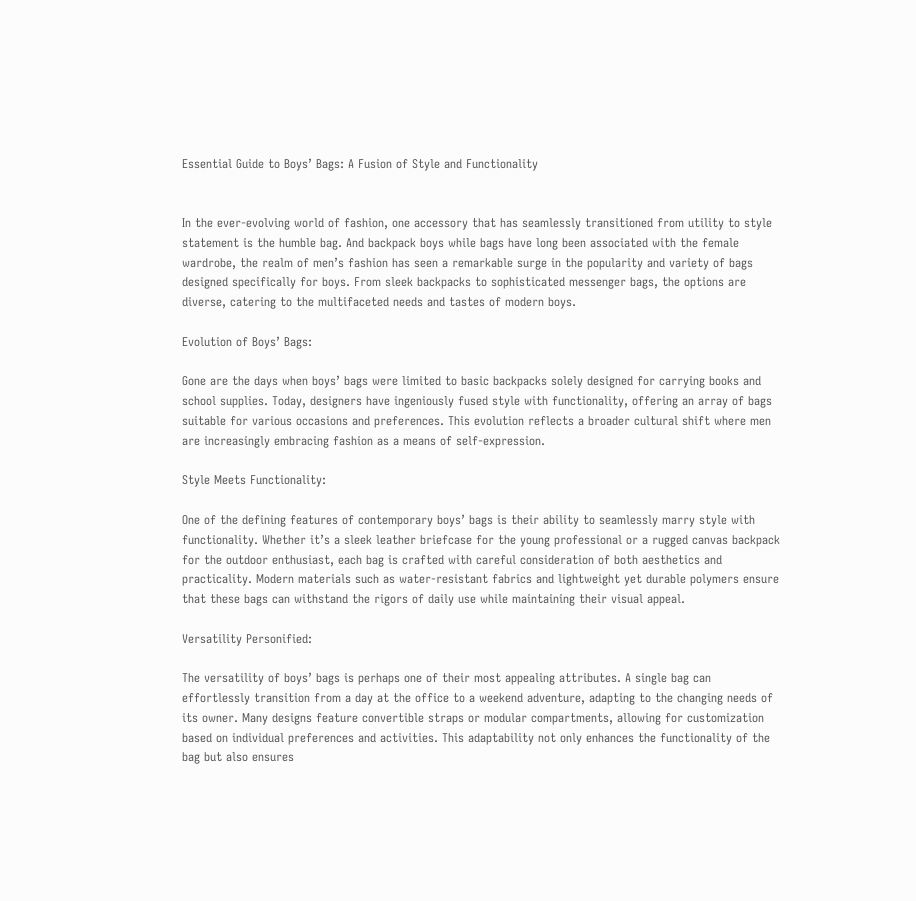Essential Guide to Boys’ Bags: A Fusion of Style and Functionality


In the ever-evolving world of fashion, one accessory that has seamlessly transitioned from utility to style statement is the humble bag. And backpack boys while bags have long been associated with the female wardrobe, the realm of men’s fashion has seen a remarkable surge in the popularity and variety of bags designed specifically for boys. From sleek backpacks to sophisticated messenger bags, the options are diverse, catering to the multifaceted needs and tastes of modern boys.

Evolution of Boys’ Bags:

Gone are the days when boys’ bags were limited to basic backpacks solely designed for carrying books and school supplies. Today, designers have ingeniously fused style with functionality, offering an array of bags suitable for various occasions and preferences. This evolution reflects a broader cultural shift where men are increasingly embracing fashion as a means of self-expression.

Style Meets Functionality:

One of the defining features of contemporary boys’ bags is their ability to seamlessly marry style with functionality. Whether it’s a sleek leather briefcase for the young professional or a rugged canvas backpack for the outdoor enthusiast, each bag is crafted with careful consideration of both aesthetics and practicality. Modern materials such as water-resistant fabrics and lightweight yet durable polymers ensure that these bags can withstand the rigors of daily use while maintaining their visual appeal.

Versatility Personified:

The versatility of boys’ bags is perhaps one of their most appealing attributes. A single bag can effortlessly transition from a day at the office to a weekend adventure, adapting to the changing needs of its owner. Many designs feature convertible straps or modular compartments, allowing for customization based on individual preferences and activities. This adaptability not only enhances the functionality of the bag but also ensures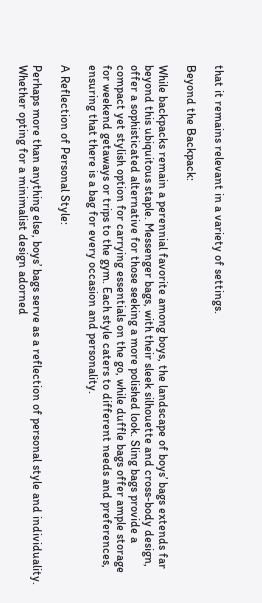that it remains relevant in a variety of settings.

Beyond the Backpack:

While backpacks remain a perennial favorite among boys, the landscape of boys’ bags extends far beyond this ubiquitous staple. Messenger bags, with their sleek silhouette and cross-body design, offer a sophisticated alternative for those seeking a more polished look. Sling bags provide a compact yet stylish option for carrying essentials on the go, while duffle bags offer ample storage for weekend getaways or trips to the gym. Each style caters to different needs and preferences, ensuring that there is a bag for every occasion and personality.

A Reflection of Personal Style:

Perhaps more than anything else, boys’ bags serve as a reflection of personal style and individuality. Whether opting for a minimalist design adorned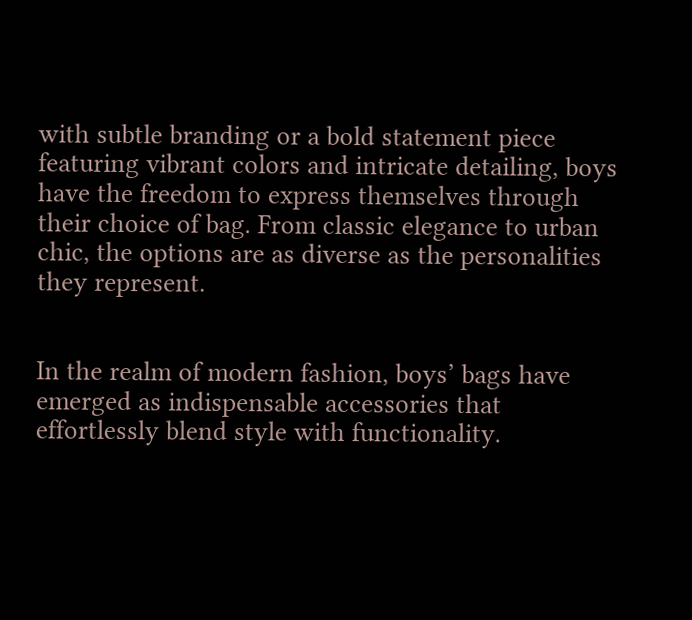with subtle branding or a bold statement piece featuring vibrant colors and intricate detailing, boys have the freedom to express themselves through their choice of bag. From classic elegance to urban chic, the options are as diverse as the personalities they represent.


In the realm of modern fashion, boys’ bags have emerged as indispensable accessories that effortlessly blend style with functionality.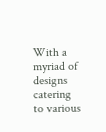With a myriad of designs catering to various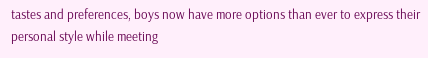tastes and preferences, boys now have more options than ever to express their personal style while meeting